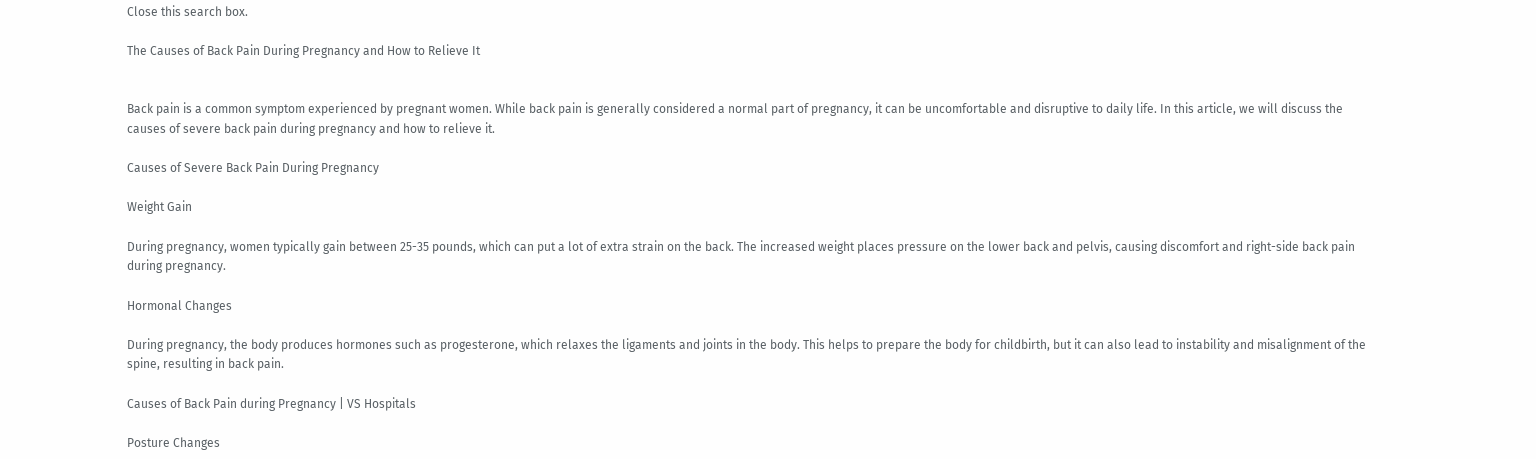Close this search box.

The Causes of Back Pain During Pregnancy and How to Relieve It


Back pain is a common symptom experienced by pregnant women. While back pain is generally considered a normal part of pregnancy, it can be uncomfortable and disruptive to daily life. In this article, we will discuss the causes of severe back pain during pregnancy and how to relieve it.

Causes of Severe Back Pain During Pregnancy

Weight Gain

During pregnancy, women typically gain between 25-35 pounds, which can put a lot of extra strain on the back. The increased weight places pressure on the lower back and pelvis, causing discomfort and right-side back pain during pregnancy.

Hormonal Changes

During pregnancy, the body produces hormones such as progesterone, which relaxes the ligaments and joints in the body. This helps to prepare the body for childbirth, but it can also lead to instability and misalignment of the spine, resulting in back pain.

Causes of Back Pain during Pregnancy | VS Hospitals

Posture Changes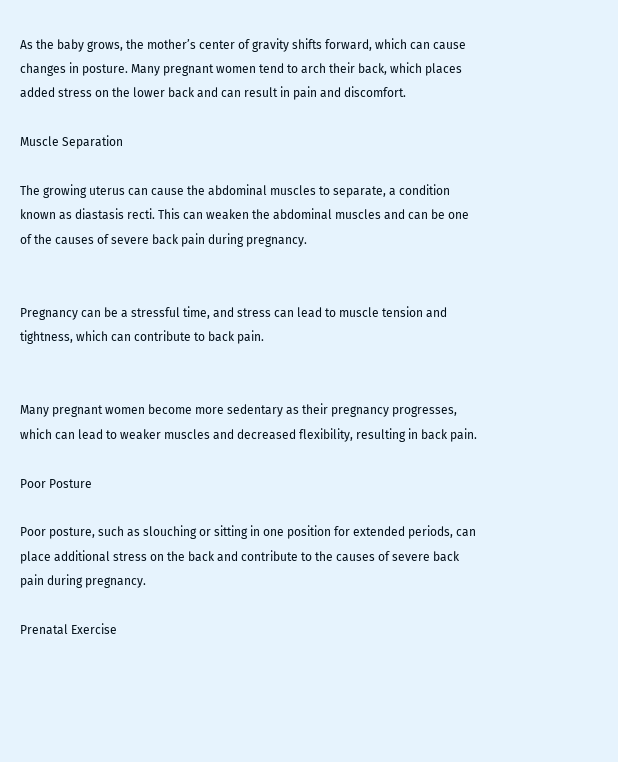As the baby grows, the mother’s center of gravity shifts forward, which can cause changes in posture. Many pregnant women tend to arch their back, which places added stress on the lower back and can result in pain and discomfort.

Muscle Separation

The growing uterus can cause the abdominal muscles to separate, a condition known as diastasis recti. This can weaken the abdominal muscles and can be one of the causes of severe back pain during pregnancy.


Pregnancy can be a stressful time, and stress can lead to muscle tension and tightness, which can contribute to back pain.


Many pregnant women become more sedentary as their pregnancy progresses, which can lead to weaker muscles and decreased flexibility, resulting in back pain.

Poor Posture

Poor posture, such as slouching or sitting in one position for extended periods, can place additional stress on the back and contribute to the causes of severe back pain during pregnancy.

Prenatal Exercise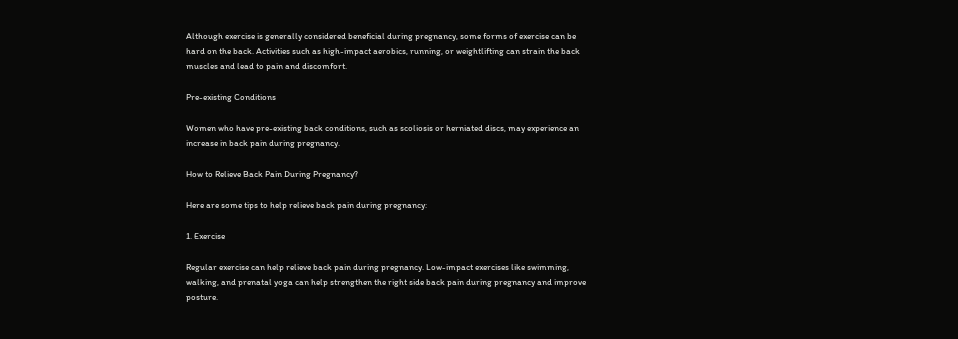Although exercise is generally considered beneficial during pregnancy, some forms of exercise can be hard on the back. Activities such as high-impact aerobics, running, or weightlifting can strain the back muscles and lead to pain and discomfort.

Pre-existing Conditions

Women who have pre-existing back conditions, such as scoliosis or herniated discs, may experience an increase in back pain during pregnancy.

How to Relieve Back Pain During Pregnancy?

Here are some tips to help relieve back pain during pregnancy:

1. Exercise

Regular exercise can help relieve back pain during pregnancy. Low-impact exercises like swimming, walking, and prenatal yoga can help strengthen the right side back pain during pregnancy and improve posture.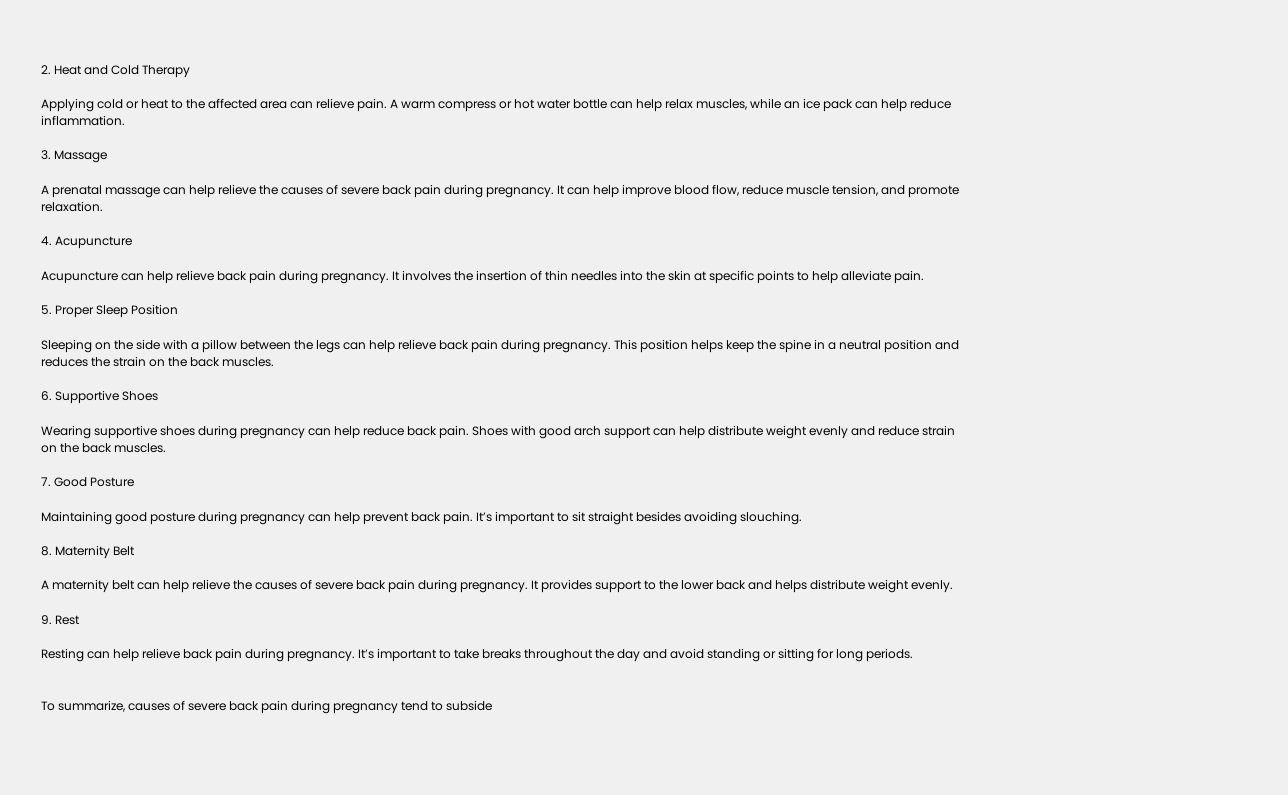2. Heat and Cold Therapy

Applying cold or heat to the affected area can relieve pain. A warm compress or hot water bottle can help relax muscles, while an ice pack can help reduce inflammation.

3. Massage

A prenatal massage can help relieve the causes of severe back pain during pregnancy. It can help improve blood flow, reduce muscle tension, and promote relaxation.

4. Acupuncture

Acupuncture can help relieve back pain during pregnancy. It involves the insertion of thin needles into the skin at specific points to help alleviate pain.

5. Proper Sleep Position

Sleeping on the side with a pillow between the legs can help relieve back pain during pregnancy. This position helps keep the spine in a neutral position and reduces the strain on the back muscles.

6. Supportive Shoes

Wearing supportive shoes during pregnancy can help reduce back pain. Shoes with good arch support can help distribute weight evenly and reduce strain on the back muscles.

7. Good Posture

Maintaining good posture during pregnancy can help prevent back pain. It’s important to sit straight besides avoiding slouching.

8. Maternity Belt

A maternity belt can help relieve the causes of severe back pain during pregnancy. It provides support to the lower back and helps distribute weight evenly.

9. Rest

Resting can help relieve back pain during pregnancy. It’s important to take breaks throughout the day and avoid standing or sitting for long periods.


To summarize, causes of severe back pain during pregnancy tend to subside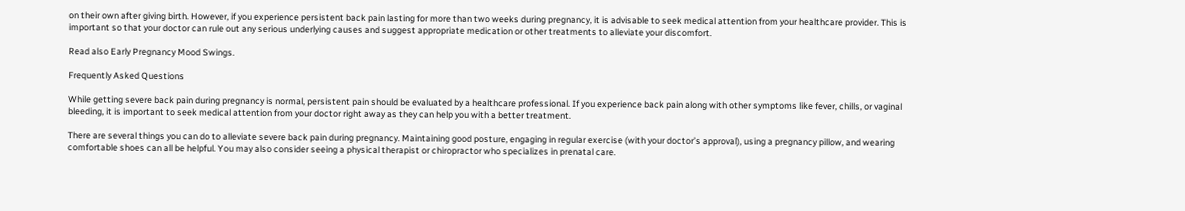on their own after giving birth. However, if you experience persistent back pain lasting for more than two weeks during pregnancy, it is advisable to seek medical attention from your healthcare provider. This is important so that your doctor can rule out any serious underlying causes and suggest appropriate medication or other treatments to alleviate your discomfort.

Read also Early Pregnancy Mood Swings.

Frequently Asked Questions

While getting severe back pain during pregnancy is normal, persistent pain should be evaluated by a healthcare professional. If you experience back pain along with other symptoms like fever, chills, or vaginal bleeding, it is important to seek medical attention from your doctor right away as they can help you with a better treatment.

There are several things you can do to alleviate severe back pain during pregnancy. Maintaining good posture, engaging in regular exercise (with your doctor’s approval), using a pregnancy pillow, and wearing comfortable shoes can all be helpful. You may also consider seeing a physical therapist or chiropractor who specializes in prenatal care.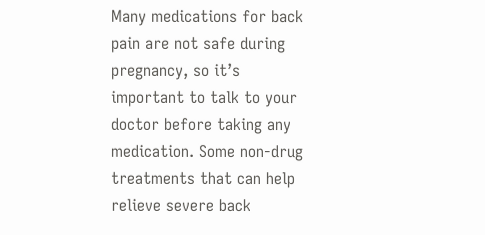Many medications for back pain are not safe during pregnancy, so it’s important to talk to your doctor before taking any medication. Some non-drug treatments that can help relieve severe back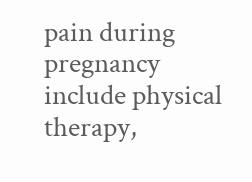pain during pregnancy include physical therapy,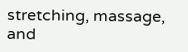stretching, massage, and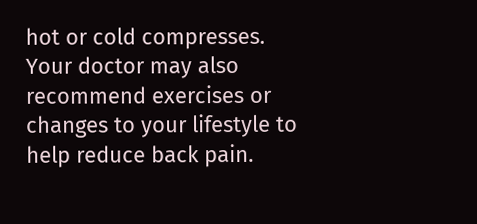hot or cold compresses. Your doctor may also recommend exercises or changes to your lifestyle to help reduce back pain.